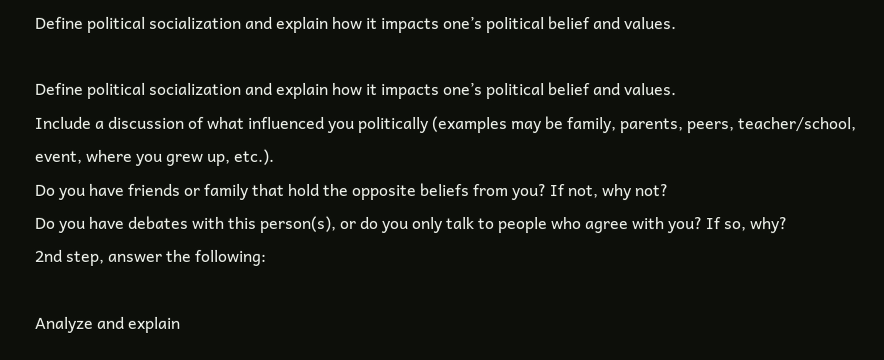Define political socialization and explain how it impacts one’s political belief and values.

Define political socialization and explain how it impacts one’s political belief and values.
Include a discussion of what influenced you politically (examples may be family, parents, peers, teacher/school, event, where you grew up, etc.).
Do you have friends or family that hold the opposite beliefs from you? If not, why not?
Do you have debates with this person(s), or do you only talk to people who agree with you? If so, why?
2nd step, answer the following:

Analyze and explain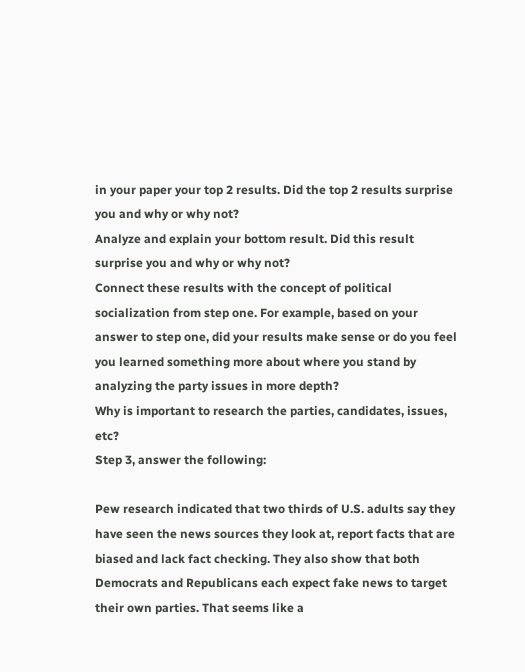in your paper your top 2 results. Did the top 2 results surprise you and why or why not?
Analyze and explain your bottom result. Did this result surprise you and why or why not?
Connect these results with the concept of political socialization from step one. For example, based on your answer to step one, did your results make sense or do you feel you learned something more about where you stand by analyzing the party issues in more depth?
Why is important to research the parties, candidates, issues, etc?
Step 3, answer the following:

Pew research indicated that two thirds of U.S. adults say they have seen the news sources they look at, report facts that are biased and lack fact checking. They also show that both Democrats and Republicans each expect fake news to target their own parties. That seems like a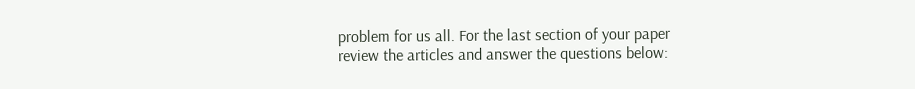problem for us all. For the last section of your paper review the articles and answer the questions below: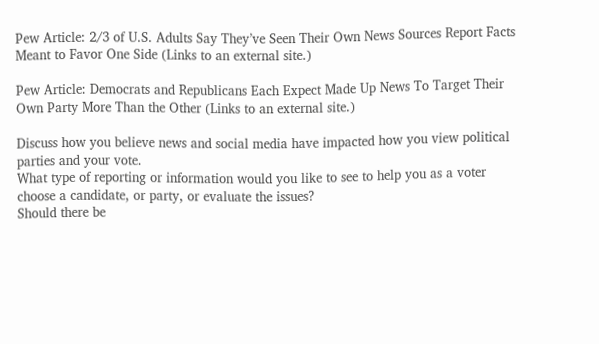Pew Article: 2/3 of U.S. Adults Say They’ve Seen Their Own News Sources Report Facts Meant to Favor One Side (Links to an external site.)

Pew Article: Democrats and Republicans Each Expect Made Up News To Target Their Own Party More Than the Other (Links to an external site.)

Discuss how you believe news and social media have impacted how you view political parties and your vote.
What type of reporting or information would you like to see to help you as a voter choose a candidate, or party, or evaluate the issues?
Should there be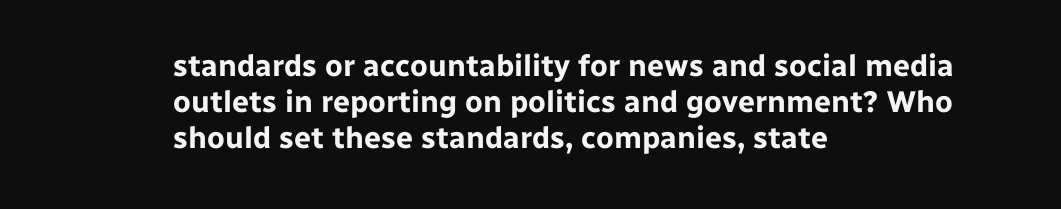standards or accountability for news and social media outlets in reporting on politics and government? Who should set these standards, companies, state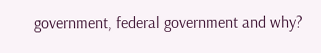government, federal government and why?